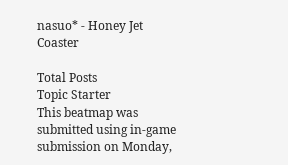nasuo* - Honey Jet Coaster

Total Posts
Topic Starter
This beatmap was submitted using in-game submission on Monday,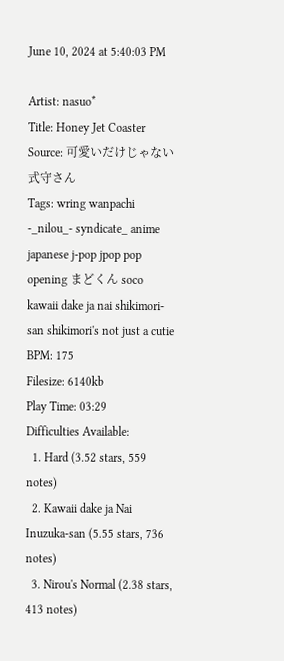June 10, 2024 at 5:40:03 PM

Artist: nasuo*
Title: Honey Jet Coaster
Source: 可愛いだけじゃない式守さん
Tags: wring wanpachi -_nilou_- syndicate_ anime japanese j-pop jpop pop opening まどくん soco kawaii dake ja nai shikimori-san shikimori's not just a cutie
BPM: 175
Filesize: 6140kb
Play Time: 03:29
Difficulties Available:
  1. Hard (3.52 stars, 559 notes)
  2. Kawaii dake ja Nai Inuzuka-san (5.55 stars, 736 notes)
  3. Nirou's Normal (2.38 stars, 413 notes)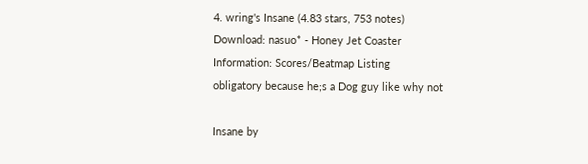4. wring's Insane (4.83 stars, 753 notes)
Download: nasuo* - Honey Jet Coaster
Information: Scores/Beatmap Listing
obligatory because he;s a Dog guy like why not

Insane by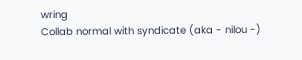wring
Collab normal with syndicate (aka - nilou -)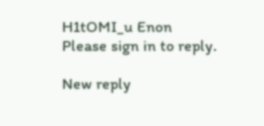H1tOMI_u Enon
Please sign in to reply.

New reply